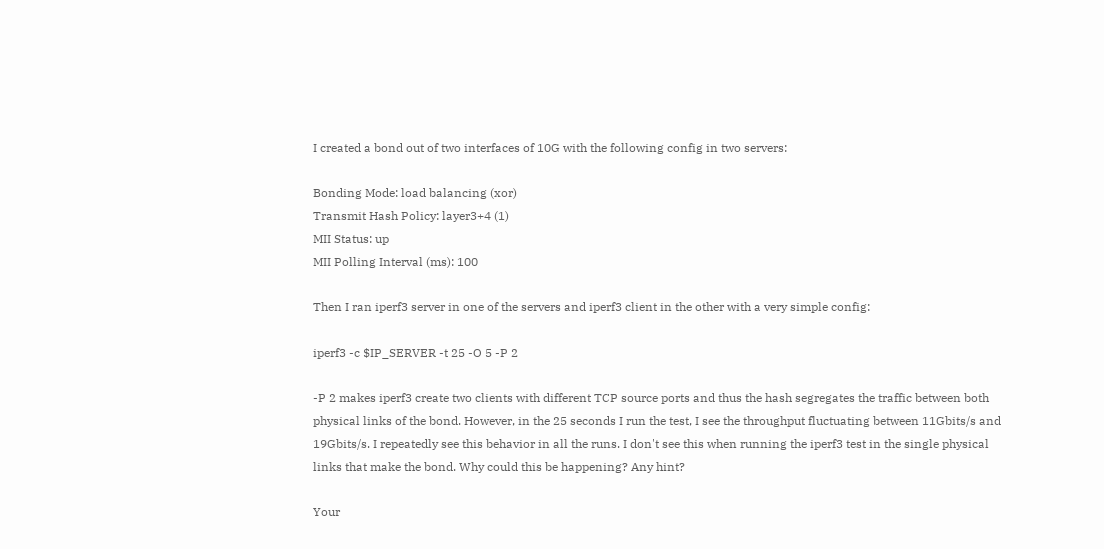I created a bond out of two interfaces of 10G with the following config in two servers:

Bonding Mode: load balancing (xor)
Transmit Hash Policy: layer3+4 (1)
MII Status: up
MII Polling Interval (ms): 100

Then I ran iperf3 server in one of the servers and iperf3 client in the other with a very simple config:

iperf3 -c $IP_SERVER -t 25 -O 5 -P 2

-P 2 makes iperf3 create two clients with different TCP source ports and thus the hash segregates the traffic between both physical links of the bond. However, in the 25 seconds I run the test, I see the throughput fluctuating between 11Gbits/s and 19Gbits/s. I repeatedly see this behavior in all the runs. I don't see this when running the iperf3 test in the single physical links that make the bond. Why could this be happening? Any hint?

Your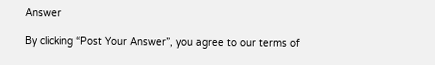Answer

By clicking “Post Your Answer”, you agree to our terms of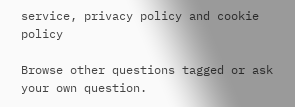service, privacy policy and cookie policy

Browse other questions tagged or ask your own question.